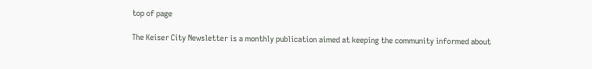top of page

The Keiser City Newsletter is a monthly publication aimed at keeping the community informed about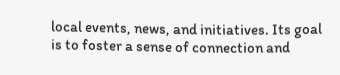local events, news, and initiatives. Its goal is to foster a sense of connection and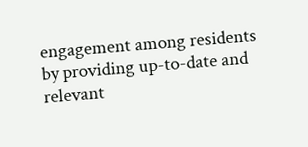engagement among residents by providing up-to-date and relevant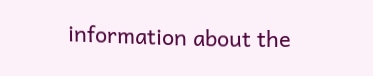information about the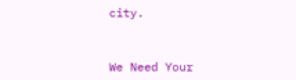city.


We Need Your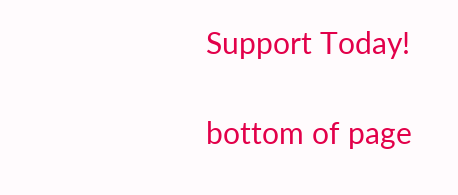Support Today!

bottom of page